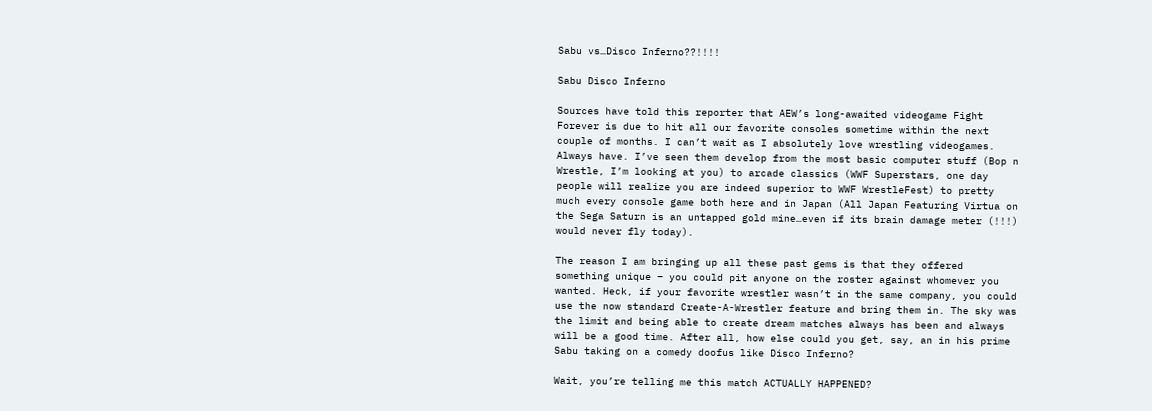Sabu vs…Disco Inferno??!!!!

Sabu Disco Inferno

Sources have told this reporter that AEW’s long-awaited videogame Fight Forever is due to hit all our favorite consoles sometime within the next couple of months. I can’t wait as I absolutely love wrestling videogames. Always have. I’ve seen them develop from the most basic computer stuff (Bop n Wrestle, I’m looking at you) to arcade classics (WWF Superstars, one day people will realize you are indeed superior to WWF WrestleFest) to pretty much every console game both here and in Japan (All Japan Featuring Virtua on the Sega Saturn is an untapped gold mine…even if its brain damage meter (!!!) would never fly today).

The reason I am bringing up all these past gems is that they offered something unique – you could pit anyone on the roster against whomever you wanted. Heck, if your favorite wrestler wasn’t in the same company, you could use the now standard Create-A-Wrestler feature and bring them in. The sky was the limit and being able to create dream matches always has been and always will be a good time. After all, how else could you get, say, an in his prime Sabu taking on a comedy doofus like Disco Inferno?

Wait, you’re telling me this match ACTUALLY HAPPENED?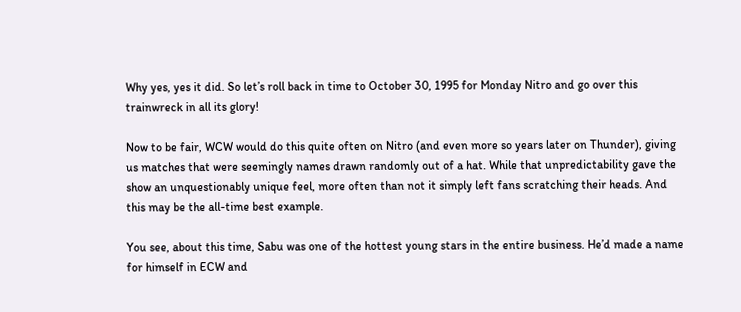Why yes, yes it did. So let’s roll back in time to October 30, 1995 for Monday Nitro and go over this trainwreck in all its glory!

Now to be fair, WCW would do this quite often on Nitro (and even more so years later on Thunder), giving us matches that were seemingly names drawn randomly out of a hat. While that unpredictability gave the show an unquestionably unique feel, more often than not it simply left fans scratching their heads. And this may be the all-time best example.

You see, about this time, Sabu was one of the hottest young stars in the entire business. He’d made a name for himself in ECW and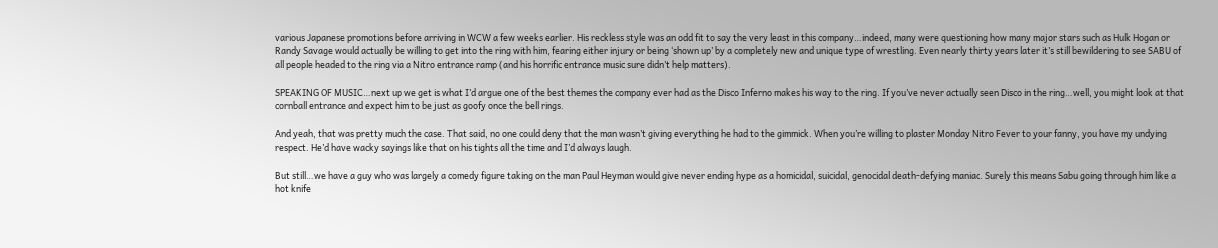various Japanese promotions before arriving in WCW a few weeks earlier. His reckless style was an odd fit to say the very least in this company…indeed, many were questioning how many major stars such as Hulk Hogan or Randy Savage would actually be willing to get into the ring with him, fearing either injury or being ‘shown up’ by a completely new and unique type of wrestling. Even nearly thirty years later it’s still bewildering to see SABU of all people headed to the ring via a Nitro entrance ramp (and his horrific entrance music sure didn’t help matters).

SPEAKING OF MUSIC…next up we get is what I’d argue one of the best themes the company ever had as the Disco Inferno makes his way to the ring. If you’ve never actually seen Disco in the ring…well, you might look at that cornball entrance and expect him to be just as goofy once the bell rings.

And yeah, that was pretty much the case. That said, no one could deny that the man wasn’t giving everything he had to the gimmick. When you’re willing to plaster Monday Nitro Fever to your fanny, you have my undying respect. He’d have wacky sayings like that on his tights all the time and I’d always laugh.

But still…we have a guy who was largely a comedy figure taking on the man Paul Heyman would give never ending hype as a homicidal, suicidal, genocidal death-defying maniac. Surely this means Sabu going through him like a hot knife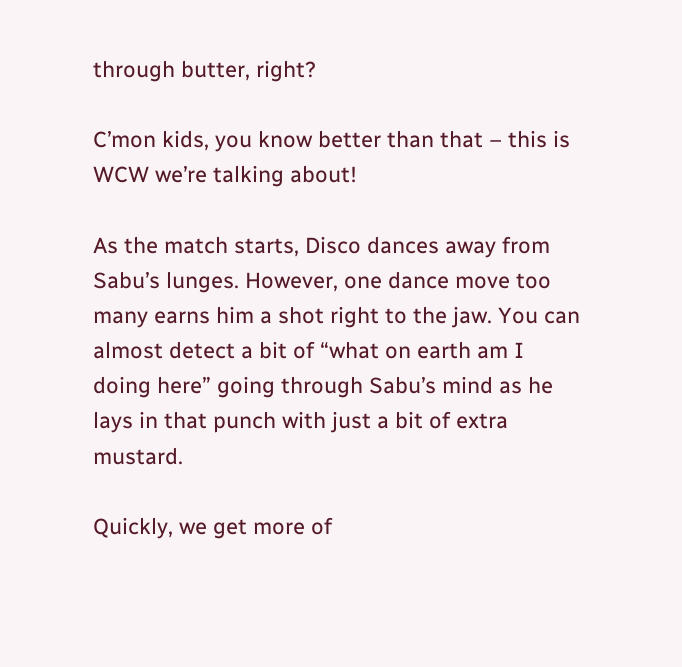through butter, right?

C’mon kids, you know better than that – this is WCW we’re talking about!

As the match starts, Disco dances away from Sabu’s lunges. However, one dance move too many earns him a shot right to the jaw. You can almost detect a bit of “what on earth am I doing here” going through Sabu’s mind as he lays in that punch with just a bit of extra mustard.

Quickly, we get more of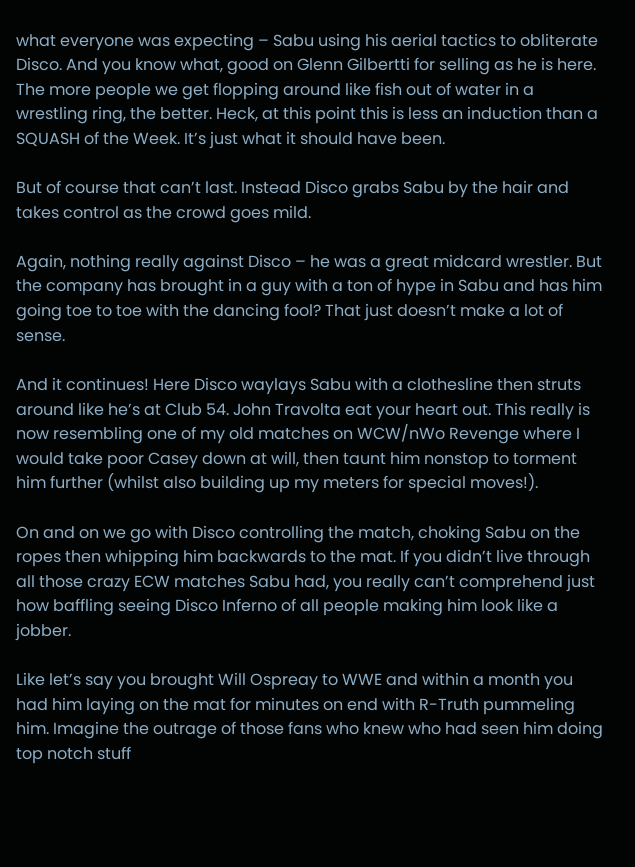what everyone was expecting – Sabu using his aerial tactics to obliterate Disco. And you know what, good on Glenn Gilbertti for selling as he is here. The more people we get flopping around like fish out of water in a wrestling ring, the better. Heck, at this point this is less an induction than a SQUASH of the Week. It’s just what it should have been.

But of course that can’t last. Instead Disco grabs Sabu by the hair and takes control as the crowd goes mild.

Again, nothing really against Disco – he was a great midcard wrestler. But the company has brought in a guy with a ton of hype in Sabu and has him going toe to toe with the dancing fool? That just doesn’t make a lot of sense.

And it continues! Here Disco waylays Sabu with a clothesline then struts around like he’s at Club 54. John Travolta eat your heart out. This really is now resembling one of my old matches on WCW/nWo Revenge where I would take poor Casey down at will, then taunt him nonstop to torment him further (whilst also building up my meters for special moves!).

On and on we go with Disco controlling the match, choking Sabu on the ropes then whipping him backwards to the mat. If you didn’t live through all those crazy ECW matches Sabu had, you really can’t comprehend just how baffling seeing Disco Inferno of all people making him look like a jobber.

Like let’s say you brought Will Ospreay to WWE and within a month you had him laying on the mat for minutes on end with R-Truth pummeling him. Imagine the outrage of those fans who knew who had seen him doing top notch stuff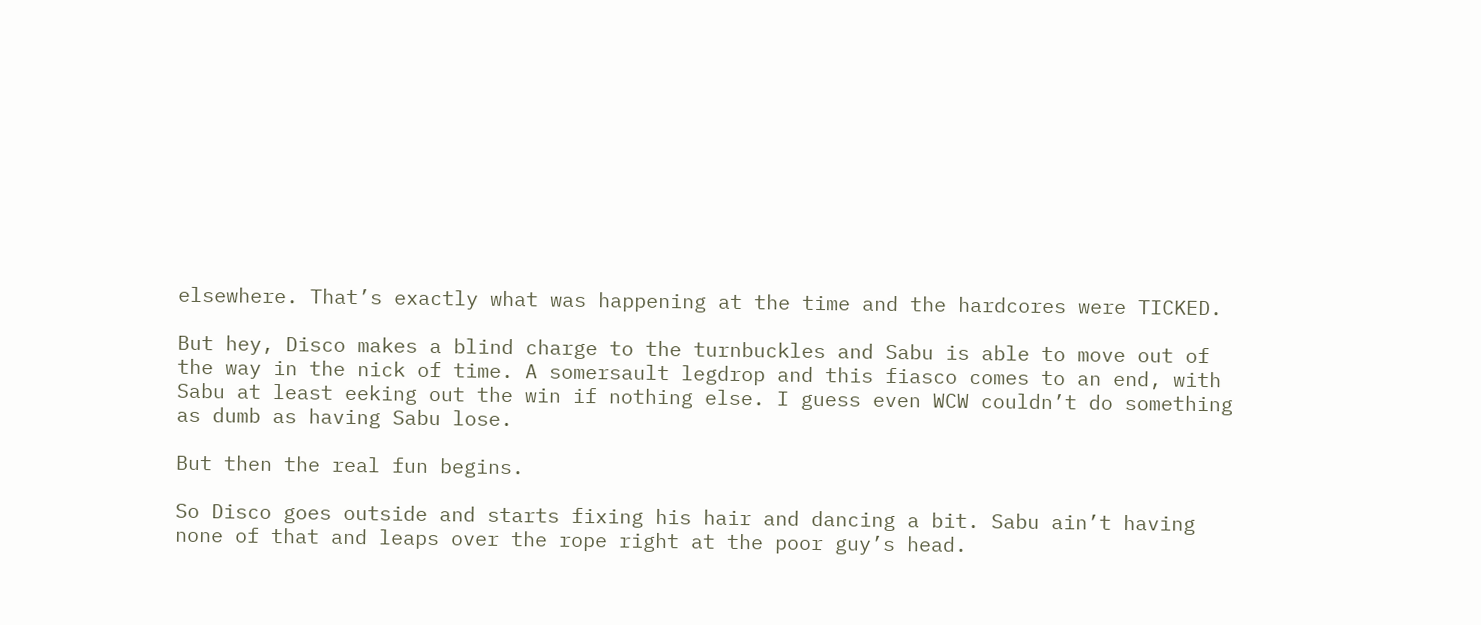elsewhere. That’s exactly what was happening at the time and the hardcores were TICKED.

But hey, Disco makes a blind charge to the turnbuckles and Sabu is able to move out of the way in the nick of time. A somersault legdrop and this fiasco comes to an end, with Sabu at least eeking out the win if nothing else. I guess even WCW couldn’t do something as dumb as having Sabu lose.

But then the real fun begins.

So Disco goes outside and starts fixing his hair and dancing a bit. Sabu ain’t having none of that and leaps over the rope right at the poor guy’s head.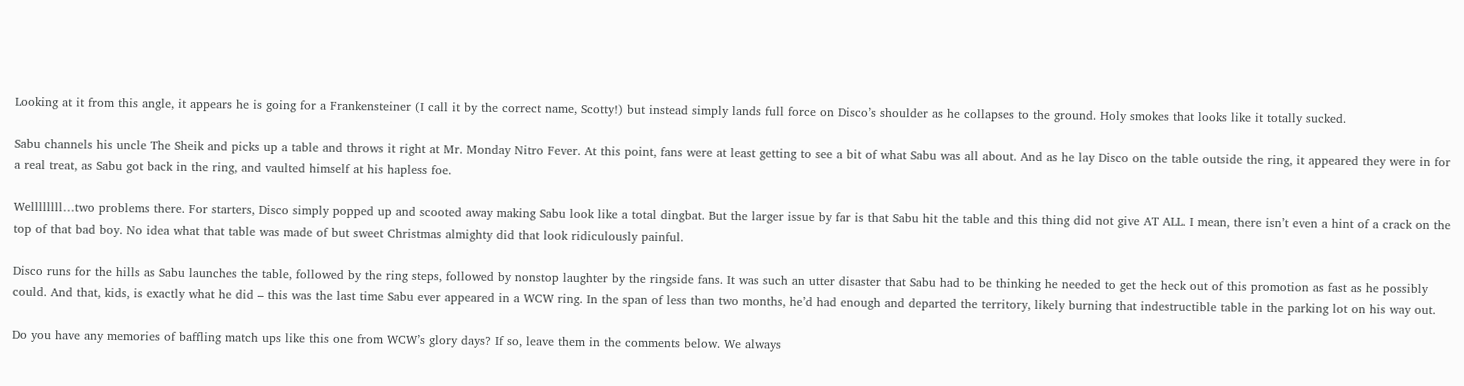Looking at it from this angle, it appears he is going for a Frankensteiner (I call it by the correct name, Scotty!) but instead simply lands full force on Disco’s shoulder as he collapses to the ground. Holy smokes that looks like it totally sucked.

Sabu channels his uncle The Sheik and picks up a table and throws it right at Mr. Monday Nitro Fever. At this point, fans were at least getting to see a bit of what Sabu was all about. And as he lay Disco on the table outside the ring, it appeared they were in for a real treat, as Sabu got back in the ring, and vaulted himself at his hapless foe.

Wellllllll…two problems there. For starters, Disco simply popped up and scooted away making Sabu look like a total dingbat. But the larger issue by far is that Sabu hit the table and this thing did not give AT ALL. I mean, there isn’t even a hint of a crack on the top of that bad boy. No idea what that table was made of but sweet Christmas almighty did that look ridiculously painful.

Disco runs for the hills as Sabu launches the table, followed by the ring steps, followed by nonstop laughter by the ringside fans. It was such an utter disaster that Sabu had to be thinking he needed to get the heck out of this promotion as fast as he possibly could. And that, kids, is exactly what he did – this was the last time Sabu ever appeared in a WCW ring. In the span of less than two months, he’d had enough and departed the territory, likely burning that indestructible table in the parking lot on his way out.

Do you have any memories of baffling match ups like this one from WCW’s glory days? If so, leave them in the comments below. We always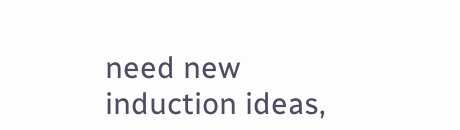need new induction ideas,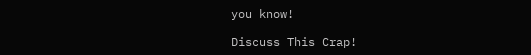you know!

Discuss This Crap!